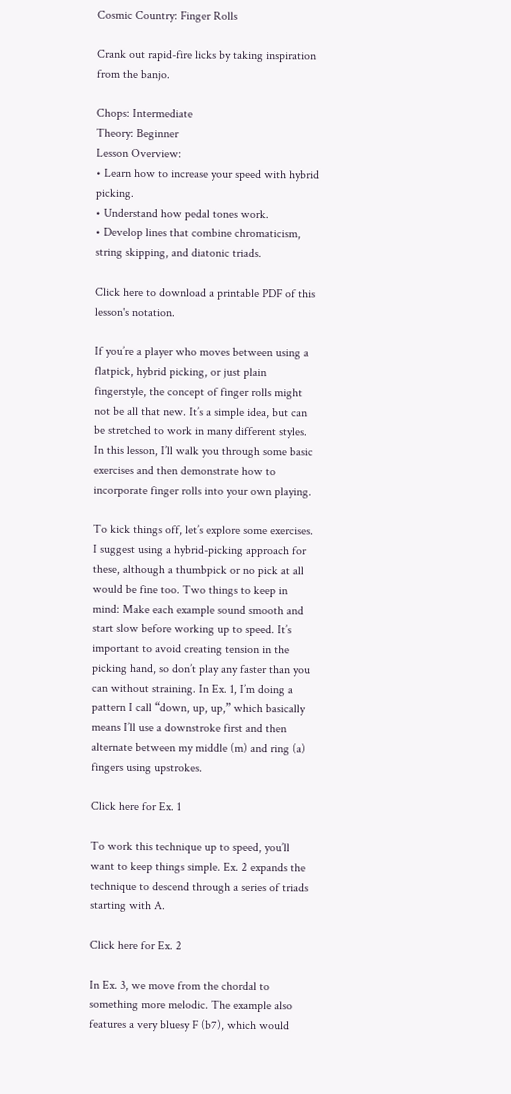Cosmic Country: Finger Rolls

Crank out rapid-fire licks by taking inspiration from the banjo.

Chops: Intermediate
Theory: Beginner
Lesson Overview:
• Learn how to increase your speed with hybrid picking.
• Understand how pedal tones work.
• Develop lines that combine chromaticism, string skipping, and diatonic triads.

Click here to download a printable PDF of this lesson's notation.

If you’re a player who moves between using a flatpick, hybrid picking, or just plain fingerstyle, the concept of finger rolls might not be all that new. It’s a simple idea, but can be stretched to work in many different styles. In this lesson, I’ll walk you through some basic exercises and then demonstrate how to incorporate finger rolls into your own playing.

To kick things off, let’s explore some exercises. I suggest using a hybrid-picking approach for these, although a thumbpick or no pick at all would be fine too. Two things to keep in mind: Make each example sound smooth and start slow before working up to speed. It’s important to avoid creating tension in the picking hand, so don’t play any faster than you can without straining. In Ex. 1, I’m doing a pattern I call “down, up, up,” which basically means I’ll use a downstroke first and then alternate between my middle (m) and ring (a) fingers using upstrokes.

Click here for Ex. 1

To work this technique up to speed, you’ll want to keep things simple. Ex. 2 expands the technique to descend through a series of triads starting with A.

Click here for Ex. 2

In Ex. 3, we move from the chordal to something more melodic. The example also features a very bluesy F (b7), which would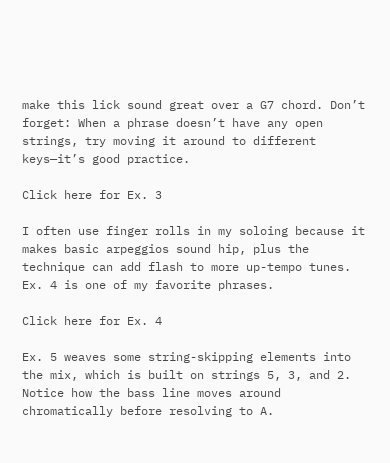make this lick sound great over a G7 chord. Don’t forget: When a phrase doesn’t have any open strings, try moving it around to different keys—it’s good practice.

Click here for Ex. 3

I often use finger rolls in my soloing because it makes basic arpeggios sound hip, plus the technique can add flash to more up-tempo tunes. Ex. 4 is one of my favorite phrases.

Click here for Ex. 4

Ex. 5 weaves some string-skipping elements into the mix, which is built on strings 5, 3, and 2. Notice how the bass line moves around chromatically before resolving to A.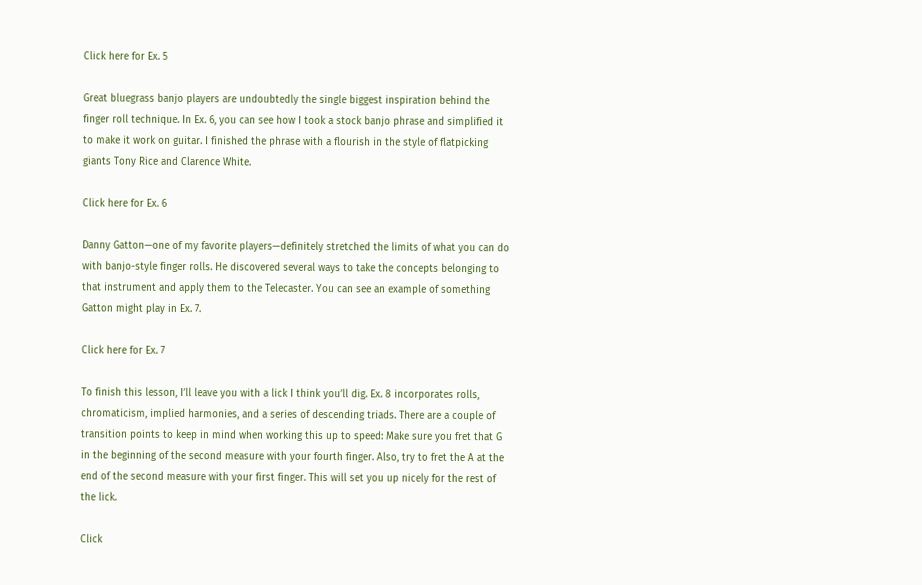Click here for Ex. 5

Great bluegrass banjo players are undoubtedly the single biggest inspiration behind the finger roll technique. In Ex. 6, you can see how I took a stock banjo phrase and simplified it to make it work on guitar. I finished the phrase with a flourish in the style of flatpicking giants Tony Rice and Clarence White.

Click here for Ex. 6

Danny Gatton—one of my favorite players—definitely stretched the limits of what you can do with banjo-style finger rolls. He discovered several ways to take the concepts belonging to that instrument and apply them to the Telecaster. You can see an example of something Gatton might play in Ex. 7.

Click here for Ex. 7

To finish this lesson, I’ll leave you with a lick I think you’ll dig. Ex. 8 incorporates rolls, chromaticism, implied harmonies, and a series of descending triads. There are a couple of transition points to keep in mind when working this up to speed: Make sure you fret that G in the beginning of the second measure with your fourth finger. Also, try to fret the A at the end of the second measure with your first finger. This will set you up nicely for the rest of the lick.

Click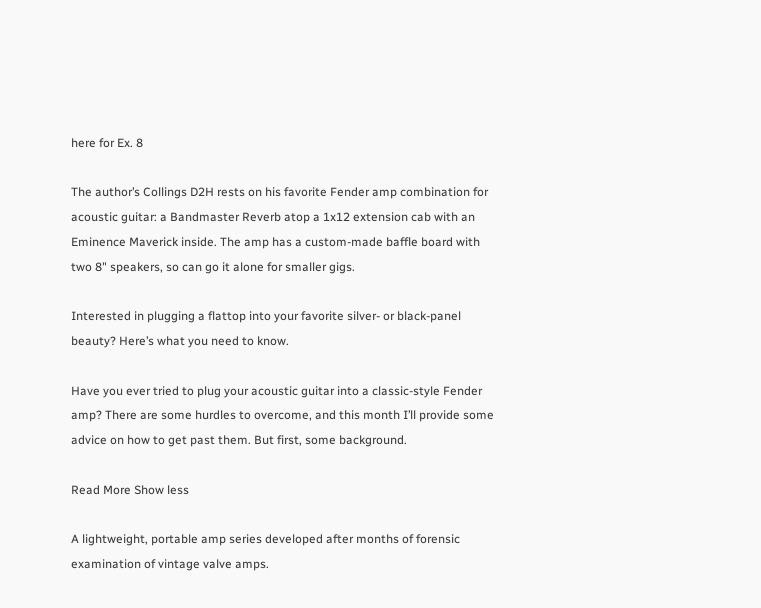here for Ex. 8

The author’s Collings D2H rests on his favorite Fender amp combination for acoustic guitar: a Bandmaster Reverb atop a 1x12 extension cab with an Eminence Maverick inside. The amp has a custom-made baffle board with two 8" speakers, so can go it alone for smaller gigs.

Interested in plugging a flattop into your favorite silver- or black-panel beauty? Here’s what you need to know.

Have you ever tried to plug your acoustic guitar into a classic-style Fender amp? There are some hurdles to overcome, and this month I’ll provide some advice on how to get past them. But first, some background.

Read More Show less

A lightweight, portable amp series developed after months of forensic examination of vintage valve amps.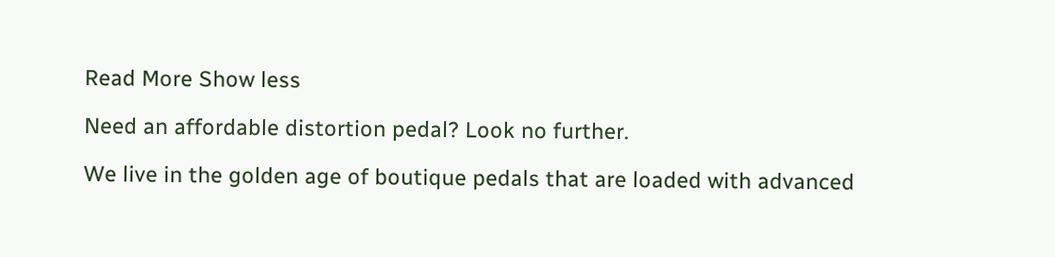Read More Show less

Need an affordable distortion pedal? Look no further.

We live in the golden age of boutique pedals that are loaded with advanced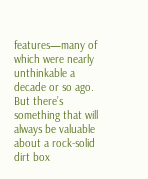features—many of which were nearly unthinkable a decade or so ago. But there’s something that will always be valuable about a rock-solid dirt box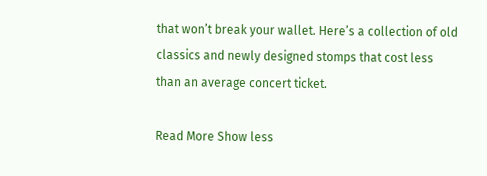that won’t break your wallet. Here’s a collection of old classics and newly designed stomps that cost less than an average concert ticket.

Read More Show less